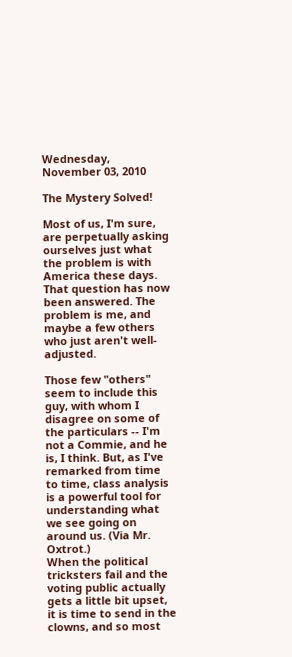Wednesday, November 03, 2010

The Mystery Solved!

Most of us, I'm sure, are perpetually asking ourselves just what the problem is with America these days. That question has now been answered. The problem is me, and maybe a few others who just aren't well-adjusted.

Those few "others" seem to include this guy, with whom I disagree on some of the particulars -- I'm not a Commie, and he is, I think. But, as I've remarked from time to time, class analysis is a powerful tool for understanding what we see going on around us. (Via Mr. Oxtrot.)
When the political tricksters fail and the voting public actually gets a little bit upset, it is time to send in the clowns, and so most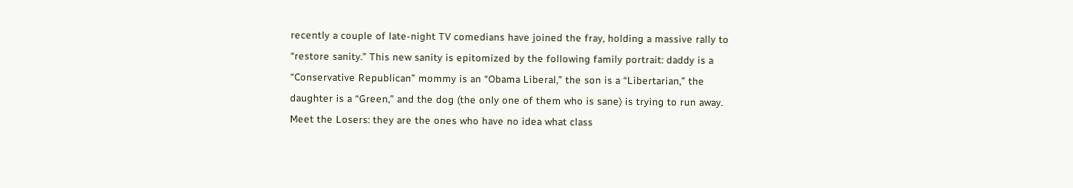recently a couple of late-night TV comedians have joined the fray, holding a massive rally to “restore sanity.” This new sanity is epitomized by the following family portrait: daddy is a “Conservative Republican” mommy is an “Obama Liberal,” the son is a “Libertarian,” the daughter is a “Green,” and the dog (the only one of them who is sane) is trying to run away. Meet the Losers: they are the ones who have no idea what class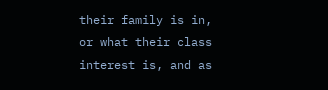their family is in, or what their class interest is, and as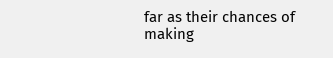far as their chances of making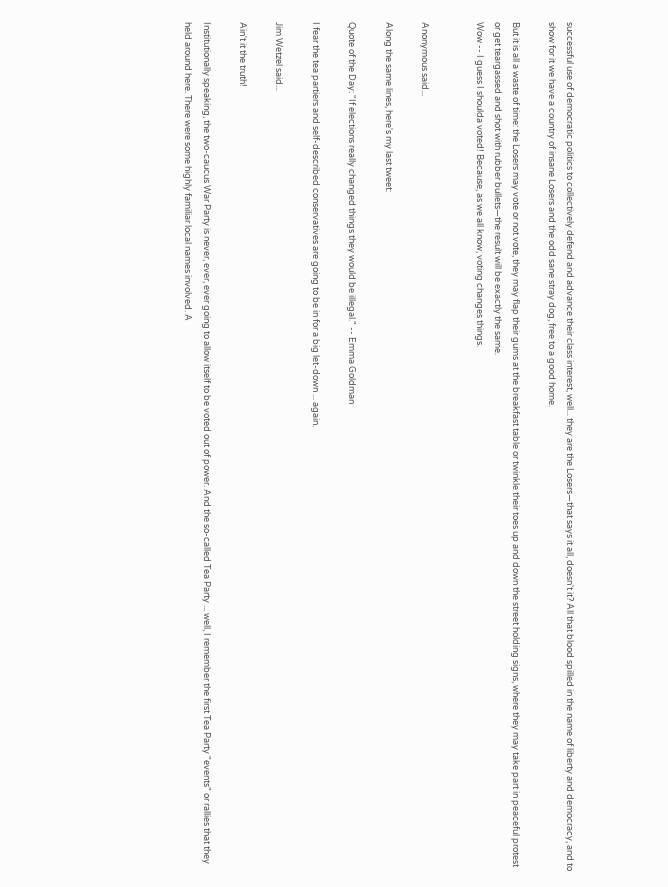successful use of democratic politics to collectively defend and advance their class interest, well... they are the Losers—that says it all, doesn't it? All that blood spilled in the name of liberty and democracy, and to show for it we have a country of insane Losers and the odd sane stray dog, free to a good home.

But it is all a waste of time: the Losers may vote or not vote, they may flap their gums at the breakfast table or twinkle their toes up and down the street holding signs, where they may take part in peaceful protest or get teargassed and shot with rubber bullets—the result will be exactly the same.
Wow -- I guess I shoulda voted! Because, as we all know, voting changes things.


Anonymous said...

Along the same lines, here's my last tweet:

Quote of the Day: "If elections really changed things they would be illegal." -- Emma Goldman

I fear the tea partiers and self-described conservatives are going to be in for a big let-down ... again.

Jim Wetzel said...

Ain't it the truth!

Institutionally speaking, the two-caucus War Party is never, ever, ever going to allow itself to be voted out of power. And the so-called Tea Party ... well, I remember the first Tea Party "events" or rallies that they held around here. There were some highly familiar local names involved. A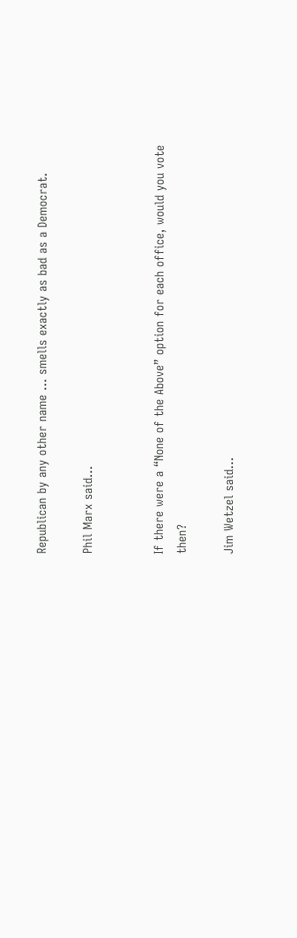Republican by any other name ... smells exactly as bad as a Democrat.

Phil Marx said...


If there were a “None of the Above” option for each office, would you vote then?

Jim Wetzel said...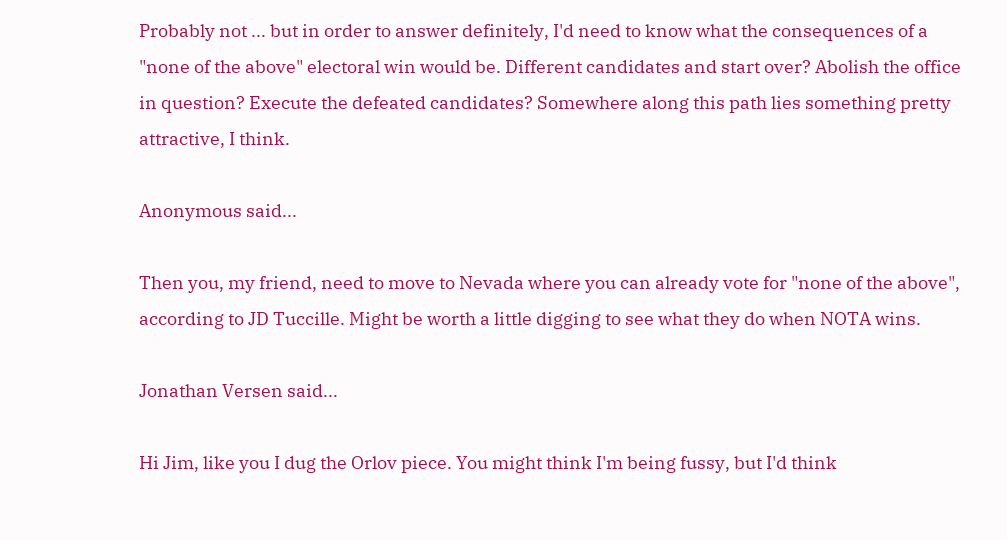Probably not ... but in order to answer definitely, I'd need to know what the consequences of a "none of the above" electoral win would be. Different candidates and start over? Abolish the office in question? Execute the defeated candidates? Somewhere along this path lies something pretty attractive, I think.

Anonymous said...

Then you, my friend, need to move to Nevada where you can already vote for "none of the above", according to JD Tuccille. Might be worth a little digging to see what they do when NOTA wins.

Jonathan Versen said...

Hi Jim, like you I dug the Orlov piece. You might think I'm being fussy, but I'd think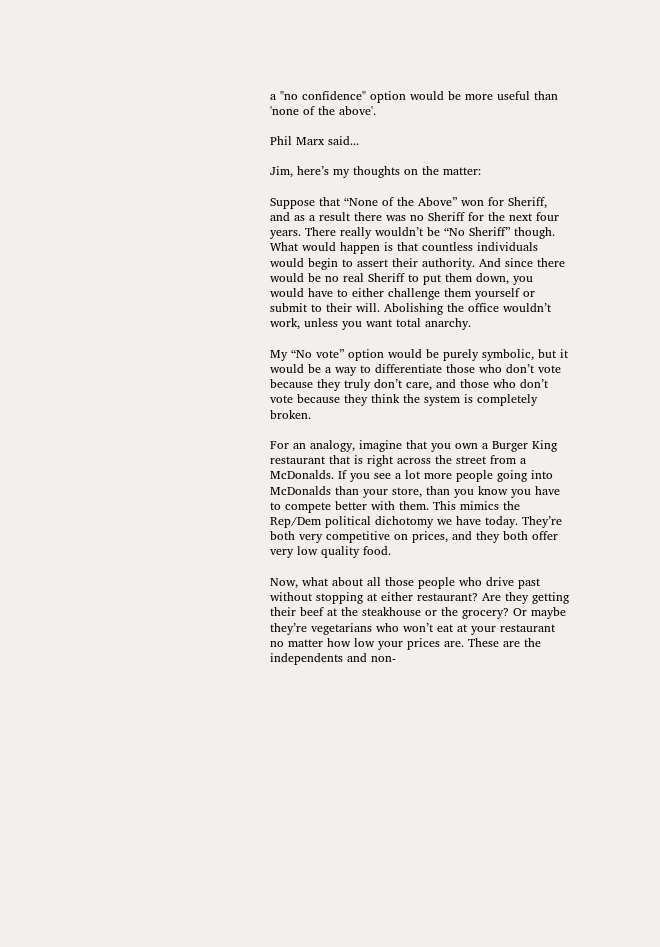a "no confidence" option would be more useful than 'none of the above'.

Phil Marx said...

Jim, here’s my thoughts on the matter:

Suppose that “None of the Above” won for Sheriff, and as a result there was no Sheriff for the next four years. There really wouldn’t be “No Sheriff” though. What would happen is that countless individuals would begin to assert their authority. And since there would be no real Sheriff to put them down, you would have to either challenge them yourself or submit to their will. Abolishing the office wouldn’t work, unless you want total anarchy.

My “No vote” option would be purely symbolic, but it would be a way to differentiate those who don’t vote because they truly don’t care, and those who don’t vote because they think the system is completely broken.

For an analogy, imagine that you own a Burger King restaurant that is right across the street from a McDonalds. If you see a lot more people going into McDonalds than your store, than you know you have to compete better with them. This mimics the Rep/Dem political dichotomy we have today. They’re both very competitive on prices, and they both offer very low quality food.

Now, what about all those people who drive past without stopping at either restaurant? Are they getting their beef at the steakhouse or the grocery? Or maybe they’re vegetarians who won’t eat at your restaurant no matter how low your prices are. These are the independents and non-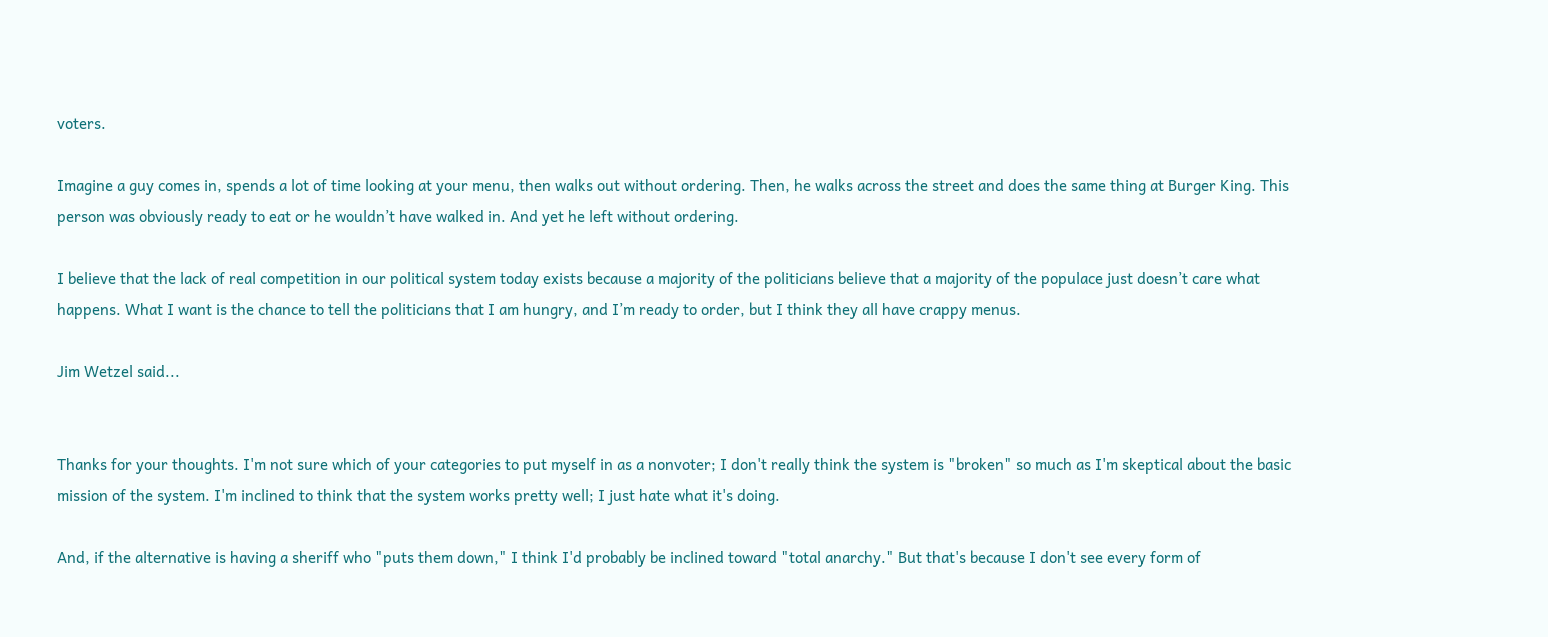voters.

Imagine a guy comes in, spends a lot of time looking at your menu, then walks out without ordering. Then, he walks across the street and does the same thing at Burger King. This person was obviously ready to eat or he wouldn’t have walked in. And yet he left without ordering.

I believe that the lack of real competition in our political system today exists because a majority of the politicians believe that a majority of the populace just doesn’t care what happens. What I want is the chance to tell the politicians that I am hungry, and I’m ready to order, but I think they all have crappy menus.

Jim Wetzel said...


Thanks for your thoughts. I'm not sure which of your categories to put myself in as a nonvoter; I don't really think the system is "broken" so much as I'm skeptical about the basic mission of the system. I'm inclined to think that the system works pretty well; I just hate what it's doing.

And, if the alternative is having a sheriff who "puts them down," I think I'd probably be inclined toward "total anarchy." But that's because I don't see every form of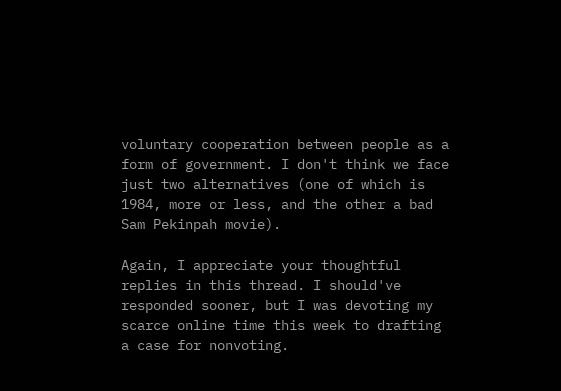voluntary cooperation between people as a form of government. I don't think we face just two alternatives (one of which is 1984, more or less, and the other a bad Sam Pekinpah movie).

Again, I appreciate your thoughtful replies in this thread. I should've responded sooner, but I was devoting my scarce online time this week to drafting a case for nonvoting.